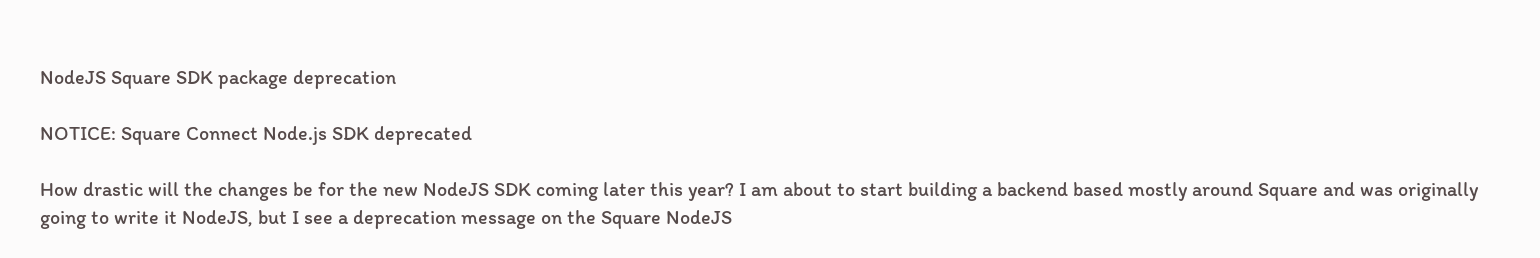NodeJS Square SDK package deprecation

NOTICE: Square Connect Node.js SDK deprecated

How drastic will the changes be for the new NodeJS SDK coming later this year? I am about to start building a backend based mostly around Square and was originally going to write it NodeJS, but I see a deprecation message on the Square NodeJS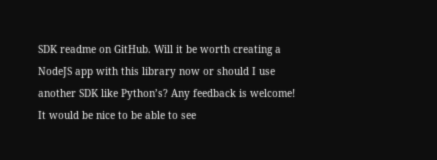SDK readme on GitHub. Will it be worth creating a NodeJS app with this library now or should I use another SDK like Python’s? Any feedback is welcome! It would be nice to be able to see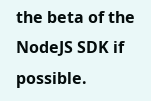the beta of the NodeJS SDK if possible.